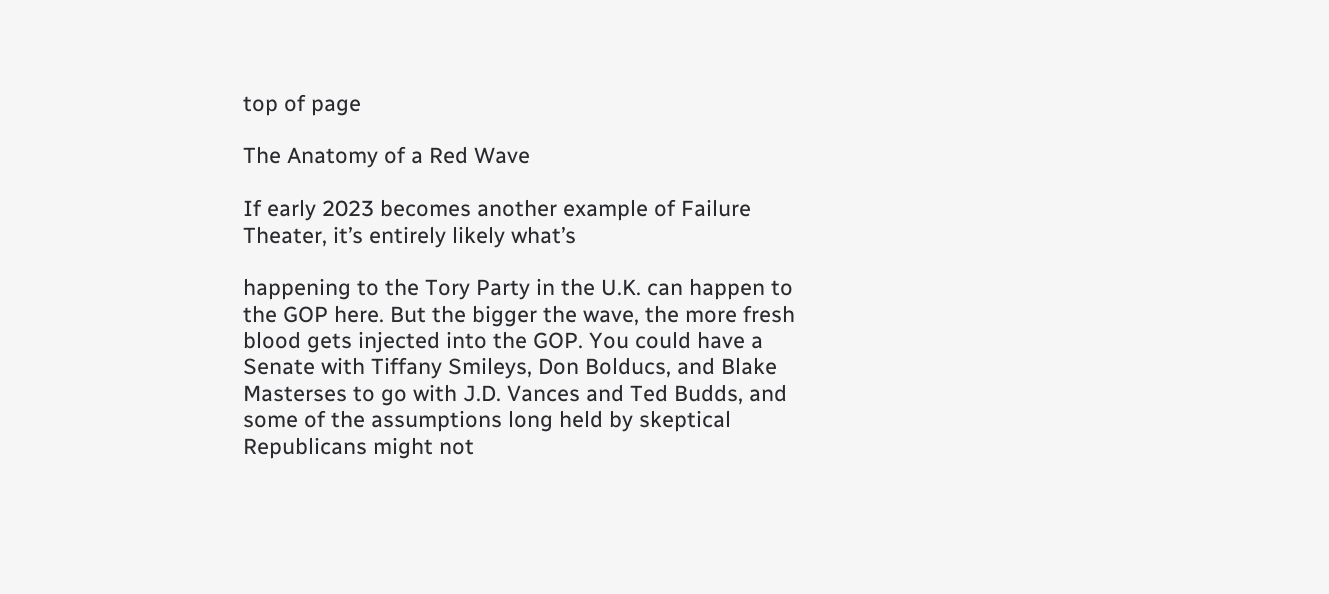top of page

The Anatomy of a Red Wave

If early 2023 becomes another example of Failure Theater, it’s entirely likely what’s

happening to the Tory Party in the U.K. can happen to the GOP here. But the bigger the wave, the more fresh blood gets injected into the GOP. You could have a Senate with Tiffany Smileys, Don Bolducs, and Blake Masterses to go with J.D. Vances and Ted Budds, and some of the assumptions long held by skeptical Republicans might not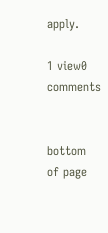apply.

1 view0 comments


bottom of page